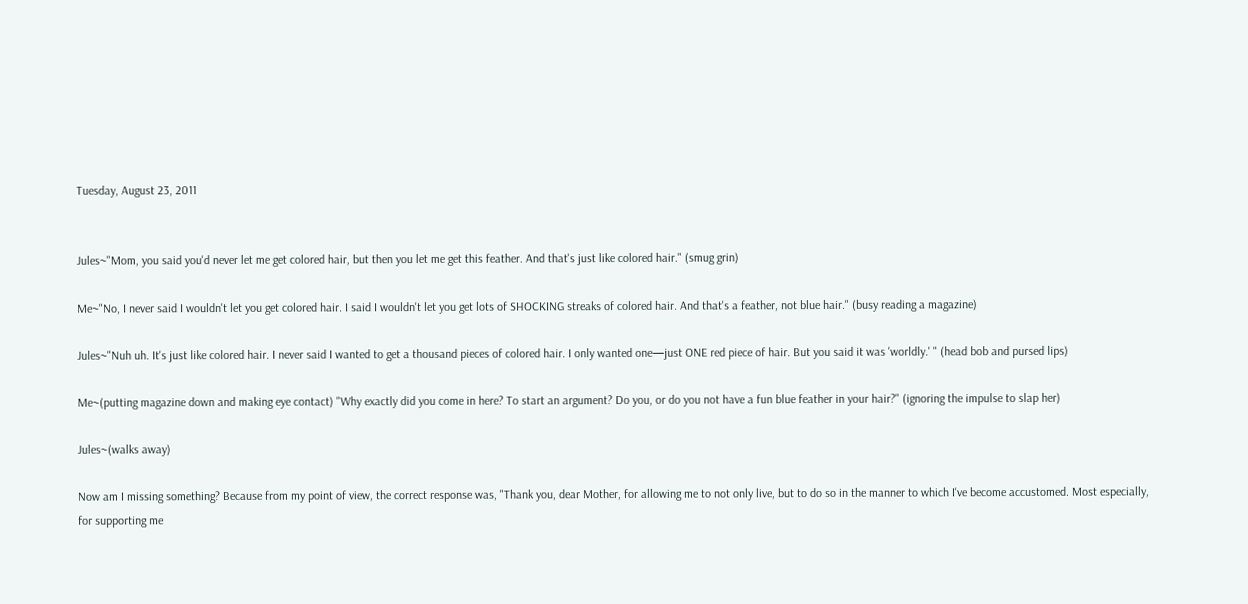Tuesday, August 23, 2011


Jules~"Mom, you said you'd never let me get colored hair, but then you let me get this feather. And that's just like colored hair." (smug grin)

Me~"No, I never said I wouldn't let you get colored hair. I said I wouldn't let you get lots of SHOCKING streaks of colored hair. And that's a feather, not blue hair." (busy reading a magazine)

Jules~"Nuh uh. It's just like colored hair. I never said I wanted to get a thousand pieces of colored hair. I only wanted one—just ONE red piece of hair. But you said it was 'worldly.' " (head bob and pursed lips)

Me~(putting magazine down and making eye contact) "Why exactly did you come in here? To start an argument? Do you, or do you not have a fun blue feather in your hair?" (ignoring the impulse to slap her)

Jules~(walks away)

Now am I missing something? Because from my point of view, the correct response was, "Thank you, dear Mother, for allowing me to not only live, but to do so in the manner to which I've become accustomed. Most especially, for supporting me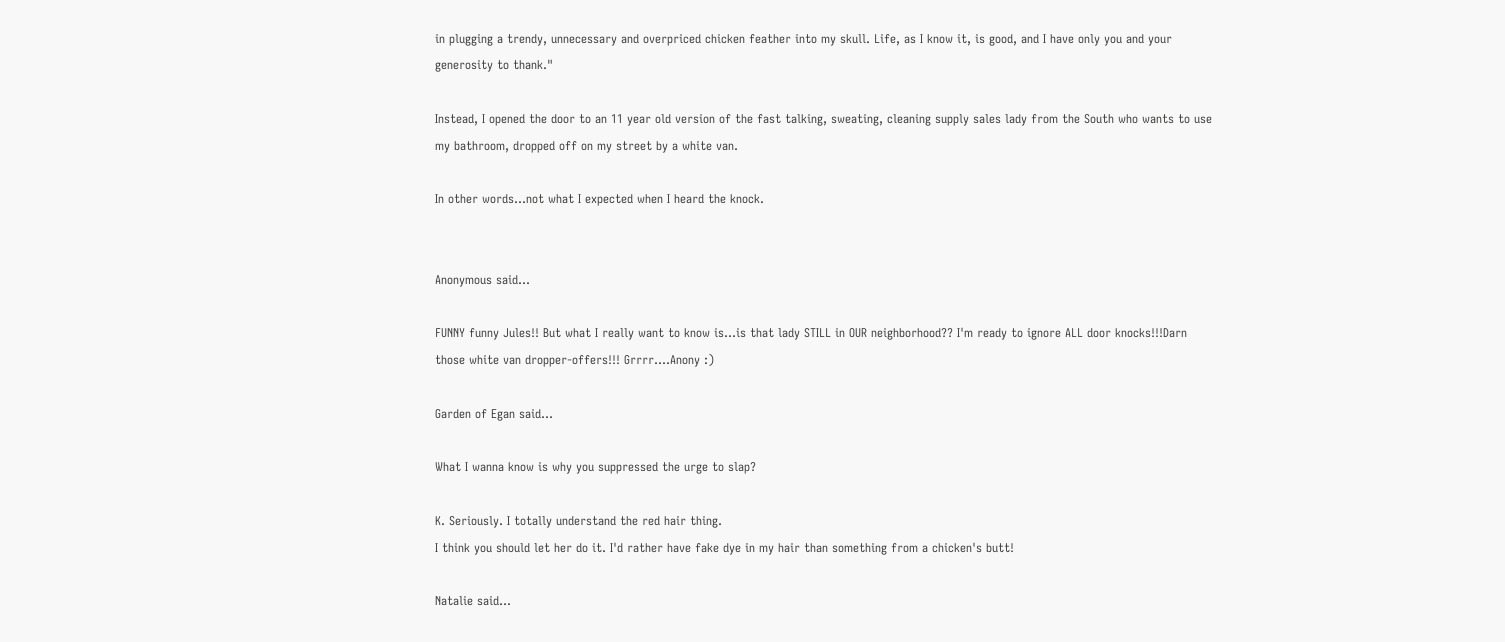in plugging a trendy, unnecessary and overpriced chicken feather into my skull. Life, as I know it, is good, and I have only you and your generosity to thank."

Instead, I opened the door to an 11 year old version of the fast talking, sweating, cleaning supply sales lady from the South who wants to use my bathroom, dropped off on my street by a white van.

In other words...not what I expected when I heard the knock.


Anonymous said...

FUNNY funny Jules!! But what I really want to know is...is that lady STILL in OUR neighborhood?? I'm ready to ignore ALL door knocks!!!Darn those white van dropper-offers!!! Grrrr....Anony :)

Garden of Egan said...

What I wanna know is why you suppressed the urge to slap?

K. Seriously. I totally understand the red hair thing.
I think you should let her do it. I'd rather have fake dye in my hair than something from a chicken's butt!

Natalie said...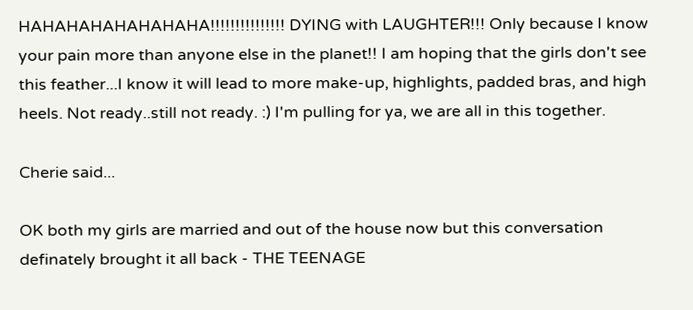HAHAHAHAHAHAHAHA!!!!!!!!!!!!!!! DYING with LAUGHTER!!! Only because I know your pain more than anyone else in the planet!! I am hoping that the girls don't see this feather...I know it will lead to more make-up, highlights, padded bras, and high heels. Not ready..still not ready. :) I'm pulling for ya, we are all in this together.

Cherie said...

OK both my girls are married and out of the house now but this conversation definately brought it all back - THE TEENAGE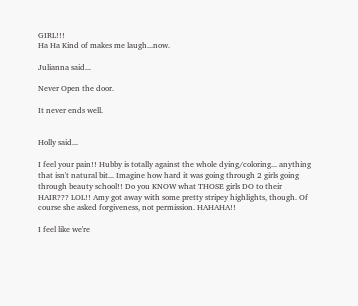GIRL!!!
Ha Ha Kind of makes me laugh...now.

Julianna said...

Never Open the door.

It never ends well.


Holly said...

I feel your pain!! Hubby is totally against the whole dying/coloring... anything that isn't natural bit... Imagine how hard it was going through 2 girls going through beauty school!! Do you KNOW what THOSE girls DO to their HAIR??? LOL!! Amy got away with some pretty stripey highlights, though. Of course she asked forgiveness, not permission. HAHAHA!!

I feel like we're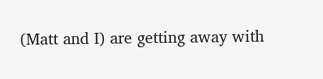(Matt and I) are getting away with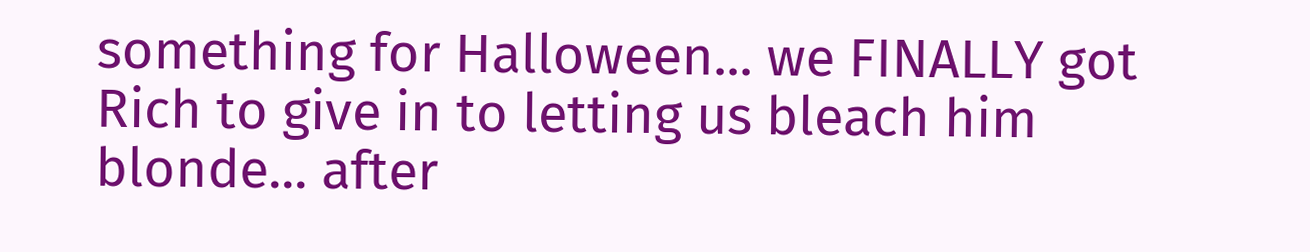something for Halloween... we FINALLY got Rich to give in to letting us bleach him blonde... after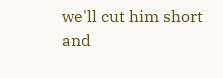we'll cut him short and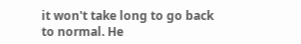it won't take long to go back to normal. He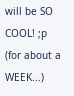will be SO COOL! ;p (for about a WEEK...)